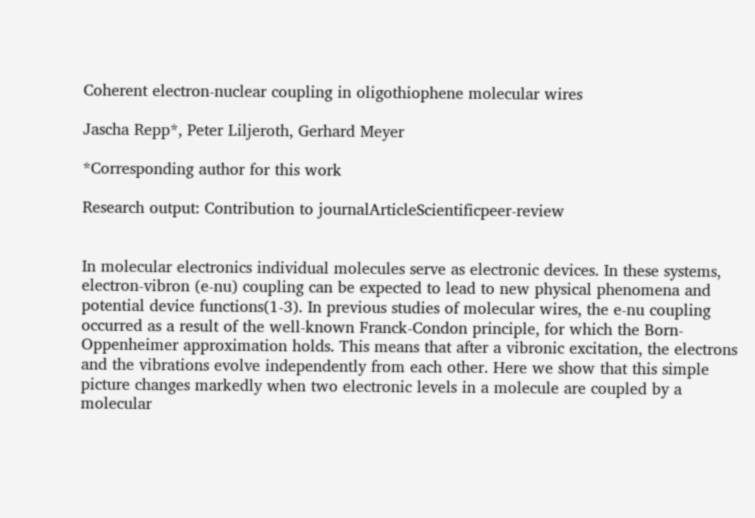Coherent electron-nuclear coupling in oligothiophene molecular wires

Jascha Repp*, Peter Liljeroth, Gerhard Meyer

*Corresponding author for this work

Research output: Contribution to journalArticleScientificpeer-review


In molecular electronics individual molecules serve as electronic devices. In these systems, electron-vibron (e-nu) coupling can be expected to lead to new physical phenomena and potential device functions(1-3). In previous studies of molecular wires, the e-nu coupling occurred as a result of the well-known Franck-Condon principle, for which the Born-Oppenheimer approximation holds. This means that after a vibronic excitation, the electrons and the vibrations evolve independently from each other. Here we show that this simple picture changes markedly when two electronic levels in a molecule are coupled by a molecular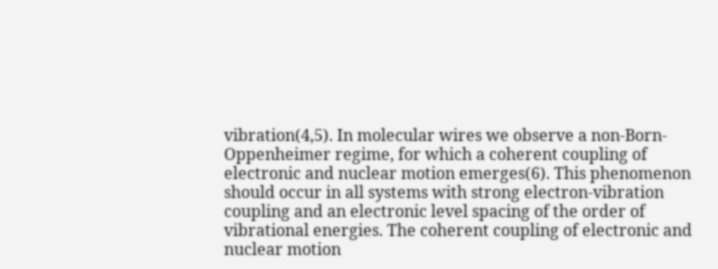vibration(4,5). In molecular wires we observe a non-Born-Oppenheimer regime, for which a coherent coupling of electronic and nuclear motion emerges(6). This phenomenon should occur in all systems with strong electron-vibration coupling and an electronic level spacing of the order of vibrational energies. The coherent coupling of electronic and nuclear motion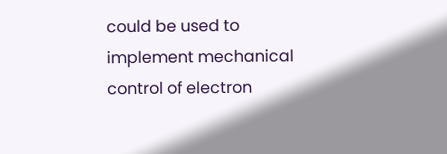could be used to implement mechanical control of electron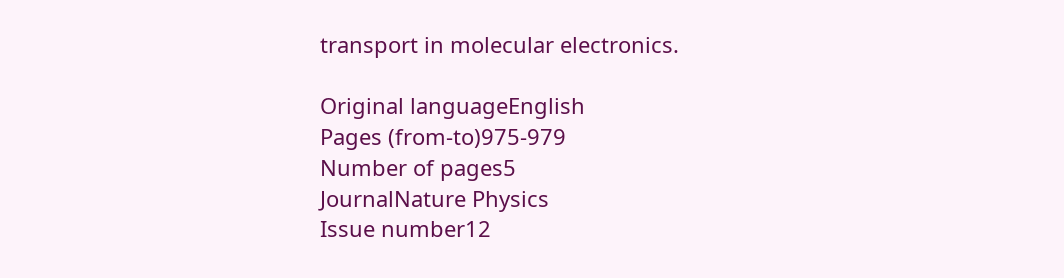transport in molecular electronics.

Original languageEnglish
Pages (from-to)975-979
Number of pages5
JournalNature Physics
Issue number12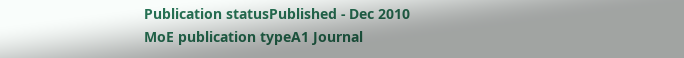Publication statusPublished - Dec 2010
MoE publication typeA1 Journal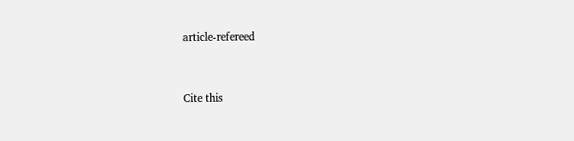article-refereed



Cite this